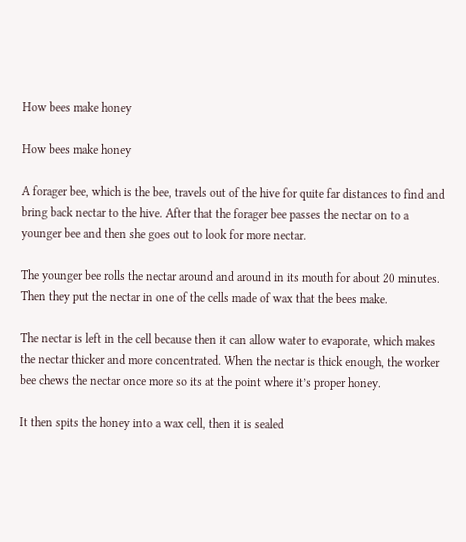How bees make honey

How bees make honey

A forager bee, which is the bee, travels out of the hive for quite far distances to find and bring back nectar to the hive. After that the forager bee passes the nectar on to a younger bee and then she goes out to look for more nectar.

The younger bee rolls the nectar around and around in its mouth for about 20 minutes. Then they put the nectar in one of the cells made of wax that the bees make.

The nectar is left in the cell because then it can allow water to evaporate, which makes the nectar thicker and more concentrated. When the nectar is thick enough, the worker bee chews the nectar once more so its at the point where it’s proper honey.

It then spits the honey into a wax cell, then it is sealed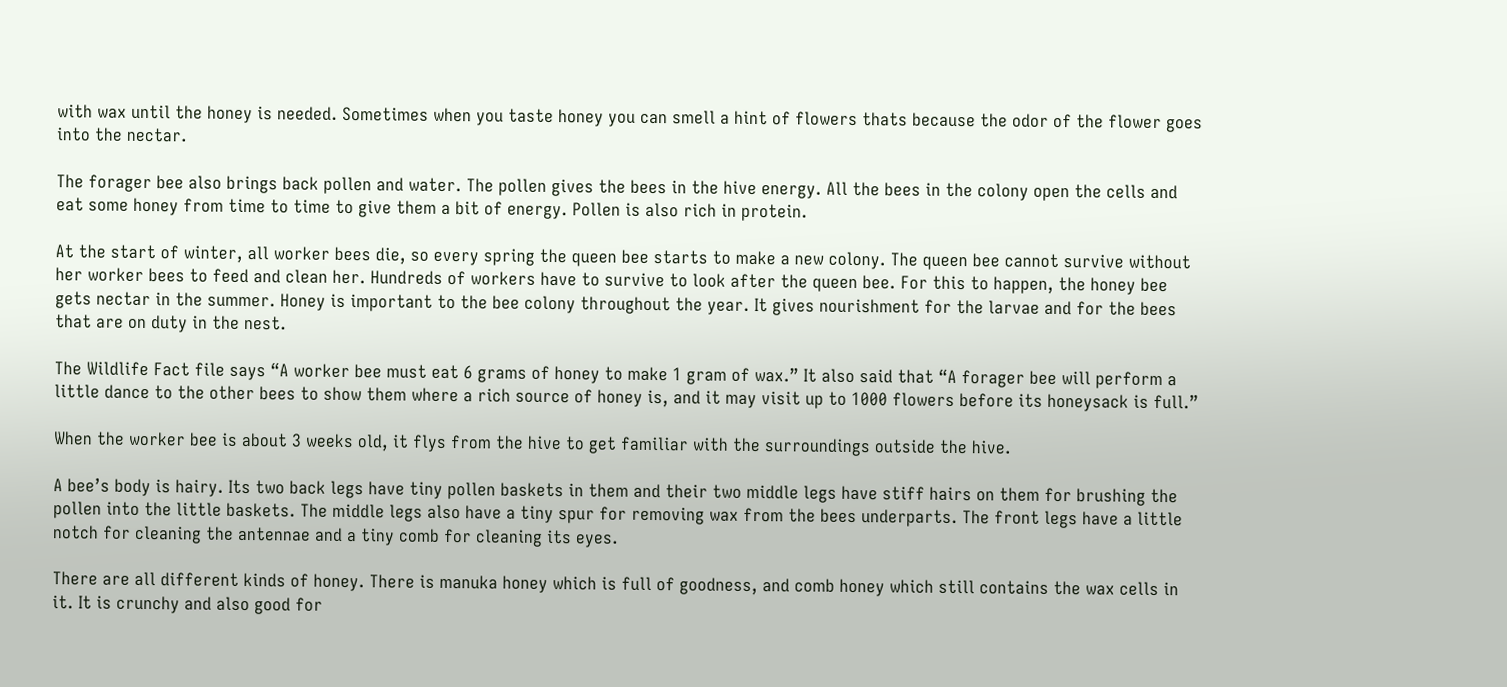with wax until the honey is needed. Sometimes when you taste honey you can smell a hint of flowers thats because the odor of the flower goes into the nectar.

The forager bee also brings back pollen and water. The pollen gives the bees in the hive energy. All the bees in the colony open the cells and eat some honey from time to time to give them a bit of energy. Pollen is also rich in protein.

At the start of winter, all worker bees die, so every spring the queen bee starts to make a new colony. The queen bee cannot survive without her worker bees to feed and clean her. Hundreds of workers have to survive to look after the queen bee. For this to happen, the honey bee gets nectar in the summer. Honey is important to the bee colony throughout the year. It gives nourishment for the larvae and for the bees that are on duty in the nest.

The Wildlife Fact file says “A worker bee must eat 6 grams of honey to make 1 gram of wax.” It also said that “A forager bee will perform a little dance to the other bees to show them where a rich source of honey is, and it may visit up to 1000 flowers before its honeysack is full.”

When the worker bee is about 3 weeks old, it flys from the hive to get familiar with the surroundings outside the hive.

A bee’s body is hairy. Its two back legs have tiny pollen baskets in them and their two middle legs have stiff hairs on them for brushing the pollen into the little baskets. The middle legs also have a tiny spur for removing wax from the bees underparts. The front legs have a little notch for cleaning the antennae and a tiny comb for cleaning its eyes.

There are all different kinds of honey. There is manuka honey which is full of goodness, and comb honey which still contains the wax cells in it. It is crunchy and also good for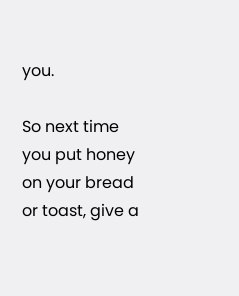you.

So next time you put honey on your bread or toast, give a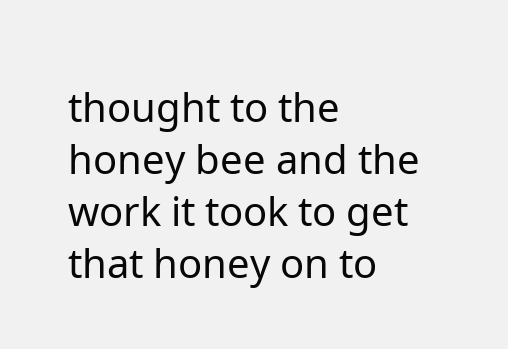thought to the honey bee and the work it took to get that honey on to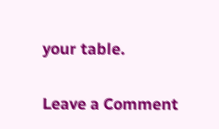your table.

Leave a Comment